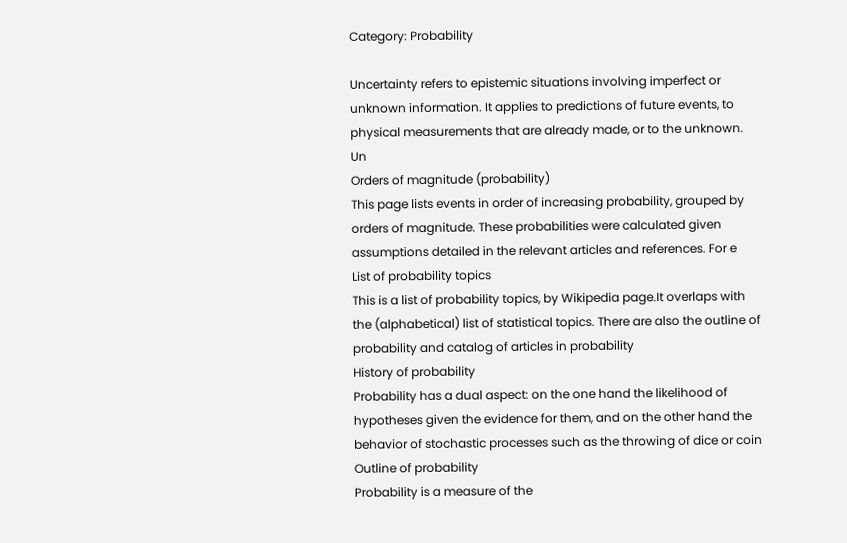Category: Probability

Uncertainty refers to epistemic situations involving imperfect or unknown information. It applies to predictions of future events, to physical measurements that are already made, or to the unknown. Un
Orders of magnitude (probability)
This page lists events in order of increasing probability, grouped by orders of magnitude. These probabilities were calculated given assumptions detailed in the relevant articles and references. For e
List of probability topics
This is a list of probability topics, by Wikipedia page.It overlaps with the (alphabetical) list of statistical topics. There are also the outline of probability and catalog of articles in probability
History of probability
Probability has a dual aspect: on the one hand the likelihood of hypotheses given the evidence for them, and on the other hand the behavior of stochastic processes such as the throwing of dice or coin
Outline of probability
Probability is a measure of the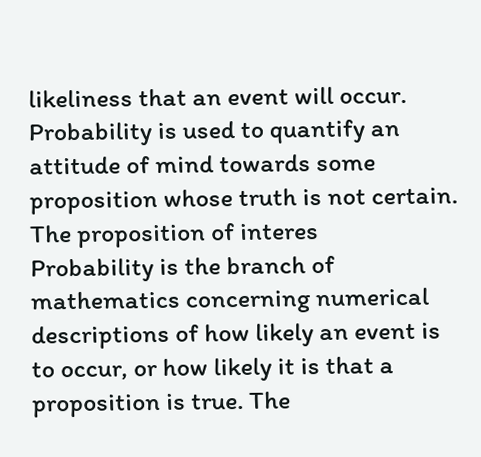likeliness that an event will occur. Probability is used to quantify an attitude of mind towards some proposition whose truth is not certain. The proposition of interes
Probability is the branch of mathematics concerning numerical descriptions of how likely an event is to occur, or how likely it is that a proposition is true. The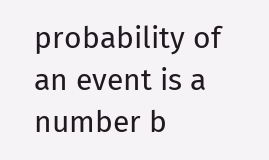probability of an event is a number b